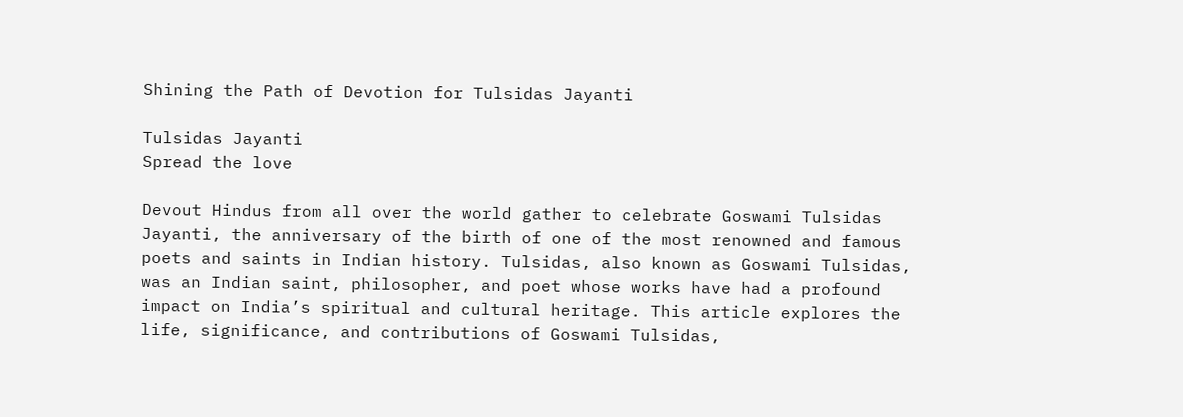Shining the Path of Devotion for Tulsidas Jayanti

Tulsidas Jayanti
Spread the love

Devout Hindus from all over the world gather to celebrate Goswami Tulsidas Jayanti, the anniversary of the birth of one of the most renowned and famous poets and saints in Indian history. Tulsidas, also known as Goswami Tulsidas, was an Indian saint, philosopher, and poet whose works have had a profound impact on India’s spiritual and cultural heritage. This article explores the life, significance, and contributions of Goswami Tulsidas,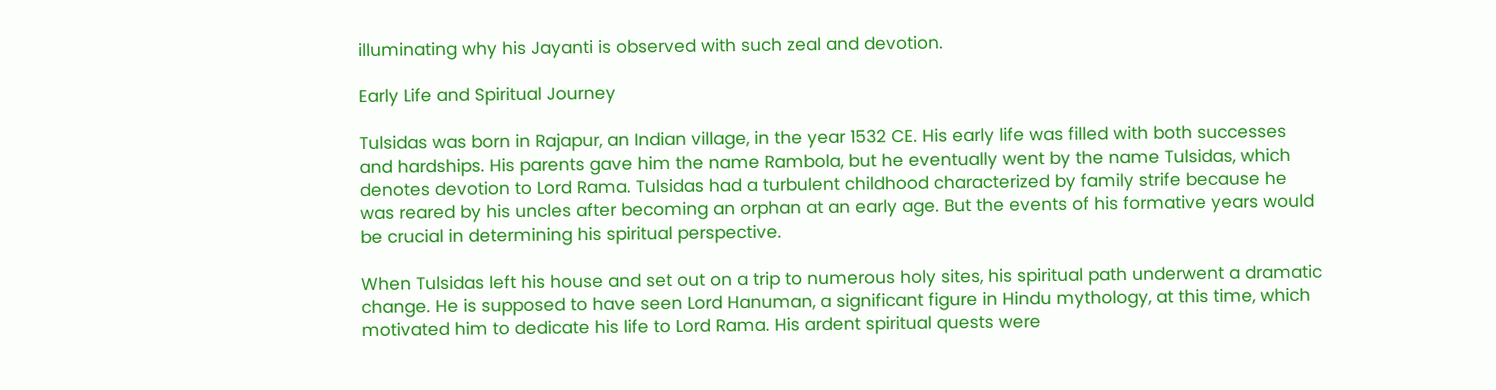illuminating why his Jayanti is observed with such zeal and devotion.

Early Life and Spiritual Journey

Tulsidas was born in Rajapur, an Indian village, in the year 1532 CE. His early life was filled with both successes and hardships. His parents gave him the name Rambola, but he eventually went by the name Tulsidas, which denotes devotion to Lord Rama. Tulsidas had a turbulent childhood characterized by family strife because he was reared by his uncles after becoming an orphan at an early age. But the events of his formative years would be crucial in determining his spiritual perspective.

When Tulsidas left his house and set out on a trip to numerous holy sites, his spiritual path underwent a dramatic change. He is supposed to have seen Lord Hanuman, a significant figure in Hindu mythology, at this time, which motivated him to dedicate his life to Lord Rama. His ardent spiritual quests were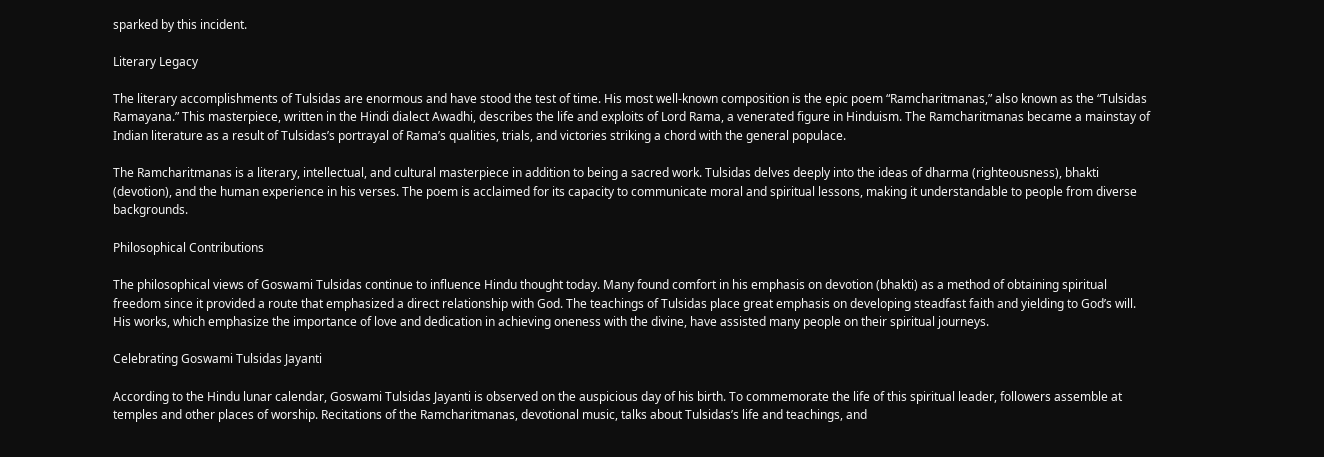sparked by this incident.

Literary Legacy

The literary accomplishments of Tulsidas are enormous and have stood the test of time. His most well-known composition is the epic poem “Ramcharitmanas,” also known as the “Tulsidas Ramayana.” This masterpiece, written in the Hindi dialect Awadhi, describes the life and exploits of Lord Rama, a venerated figure in Hinduism. The Ramcharitmanas became a mainstay of Indian literature as a result of Tulsidas’s portrayal of Rama’s qualities, trials, and victories striking a chord with the general populace.

The Ramcharitmanas is a literary, intellectual, and cultural masterpiece in addition to being a sacred work. Tulsidas delves deeply into the ideas of dharma (righteousness), bhakti (devotion), and the human experience in his verses. The poem is acclaimed for its capacity to communicate moral and spiritual lessons, making it understandable to people from diverse backgrounds.

Philosophical Contributions

The philosophical views of Goswami Tulsidas continue to influence Hindu thought today. Many found comfort in his emphasis on devotion (bhakti) as a method of obtaining spiritual freedom since it provided a route that emphasized a direct relationship with God. The teachings of Tulsidas place great emphasis on developing steadfast faith and yielding to God’s will. His works, which emphasize the importance of love and dedication in achieving oneness with the divine, have assisted many people on their spiritual journeys.

Celebrating Goswami Tulsidas Jayanti

According to the Hindu lunar calendar, Goswami Tulsidas Jayanti is observed on the auspicious day of his birth. To commemorate the life of this spiritual leader, followers assemble at temples and other places of worship. Recitations of the Ramcharitmanas, devotional music, talks about Tulsidas’s life and teachings, and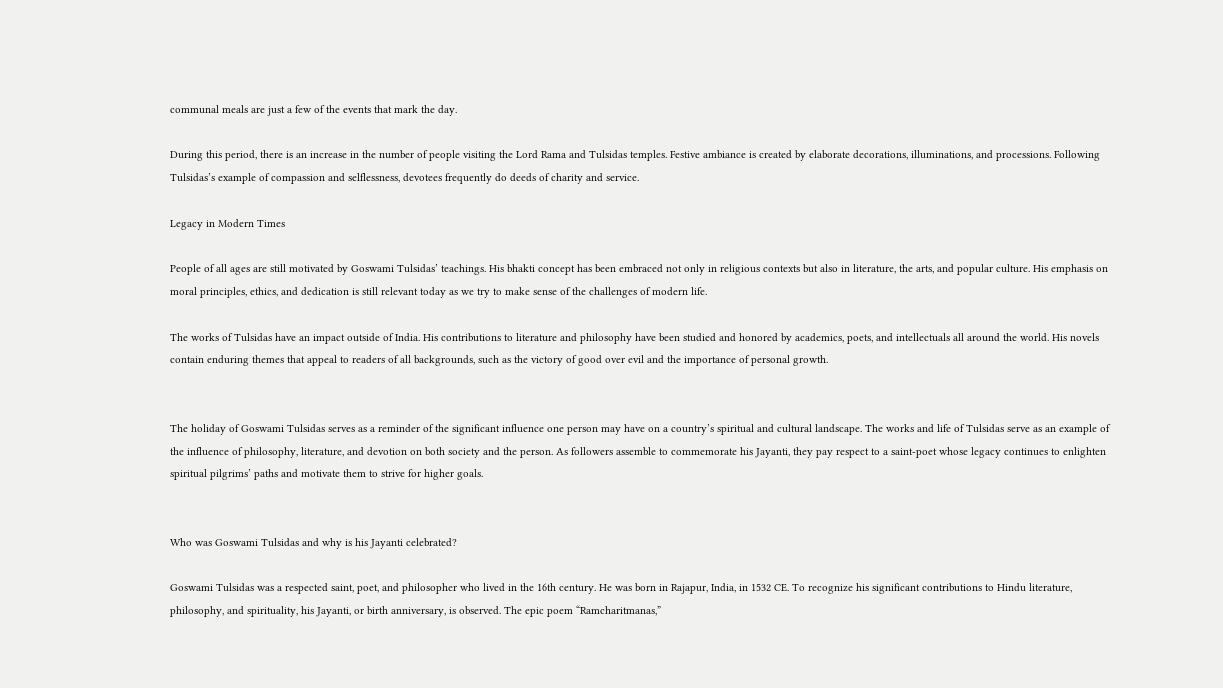communal meals are just a few of the events that mark the day.

During this period, there is an increase in the number of people visiting the Lord Rama and Tulsidas temples. Festive ambiance is created by elaborate decorations, illuminations, and processions. Following Tulsidas’s example of compassion and selflessness, devotees frequently do deeds of charity and service.

Legacy in Modern Times

People of all ages are still motivated by Goswami Tulsidas’ teachings. His bhakti concept has been embraced not only in religious contexts but also in literature, the arts, and popular culture. His emphasis on moral principles, ethics, and dedication is still relevant today as we try to make sense of the challenges of modern life.

The works of Tulsidas have an impact outside of India. His contributions to literature and philosophy have been studied and honored by academics, poets, and intellectuals all around the world. His novels contain enduring themes that appeal to readers of all backgrounds, such as the victory of good over evil and the importance of personal growth.


The holiday of Goswami Tulsidas serves as a reminder of the significant influence one person may have on a country’s spiritual and cultural landscape. The works and life of Tulsidas serve as an example of the influence of philosophy, literature, and devotion on both society and the person. As followers assemble to commemorate his Jayanti, they pay respect to a saint-poet whose legacy continues to enlighten spiritual pilgrims’ paths and motivate them to strive for higher goals.


Who was Goswami Tulsidas and why is his Jayanti celebrated?

Goswami Tulsidas was a respected saint, poet, and philosopher who lived in the 16th century. He was born in Rajapur, India, in 1532 CE. To recognize his significant contributions to Hindu literature, philosophy, and spirituality, his Jayanti, or birth anniversary, is observed. The epic poem “Ramcharitmanas,”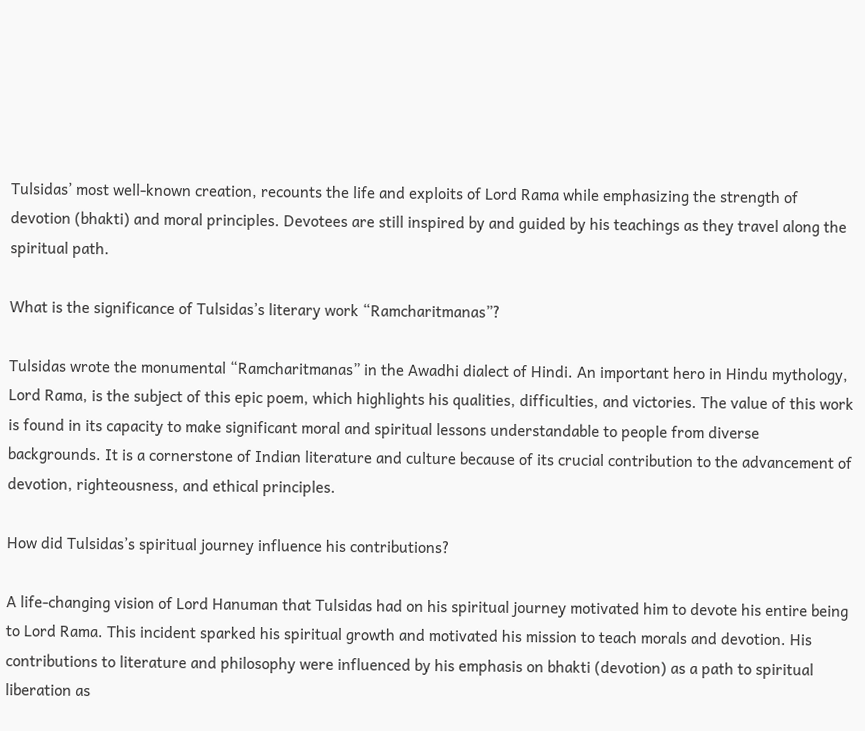Tulsidas’ most well-known creation, recounts the life and exploits of Lord Rama while emphasizing the strength of devotion (bhakti) and moral principles. Devotees are still inspired by and guided by his teachings as they travel along the spiritual path.

What is the significance of Tulsidas’s literary work “Ramcharitmanas”?

Tulsidas wrote the monumental “Ramcharitmanas” in the Awadhi dialect of Hindi. An important hero in Hindu mythology, Lord Rama, is the subject of this epic poem, which highlights his qualities, difficulties, and victories. The value of this work is found in its capacity to make significant moral and spiritual lessons understandable to people from diverse backgrounds. It is a cornerstone of Indian literature and culture because of its crucial contribution to the advancement of devotion, righteousness, and ethical principles.

How did Tulsidas’s spiritual journey influence his contributions?

A life-changing vision of Lord Hanuman that Tulsidas had on his spiritual journey motivated him to devote his entire being to Lord Rama. This incident sparked his spiritual growth and motivated his mission to teach morals and devotion. His contributions to literature and philosophy were influenced by his emphasis on bhakti (devotion) as a path to spiritual liberation as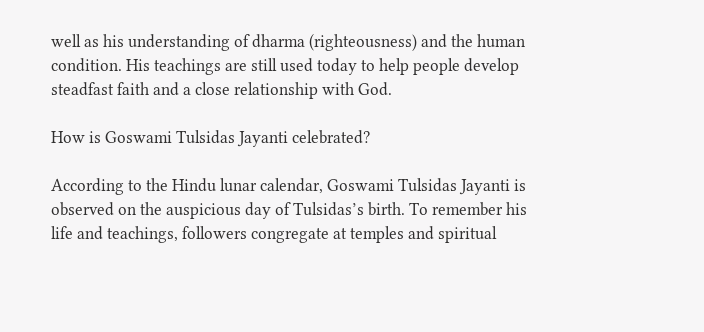well as his understanding of dharma (righteousness) and the human condition. His teachings are still used today to help people develop steadfast faith and a close relationship with God.

How is Goswami Tulsidas Jayanti celebrated?

According to the Hindu lunar calendar, Goswami Tulsidas Jayanti is observed on the auspicious day of Tulsidas’s birth. To remember his life and teachings, followers congregate at temples and spiritual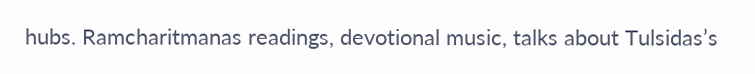hubs. Ramcharitmanas readings, devotional music, talks about Tulsidas’s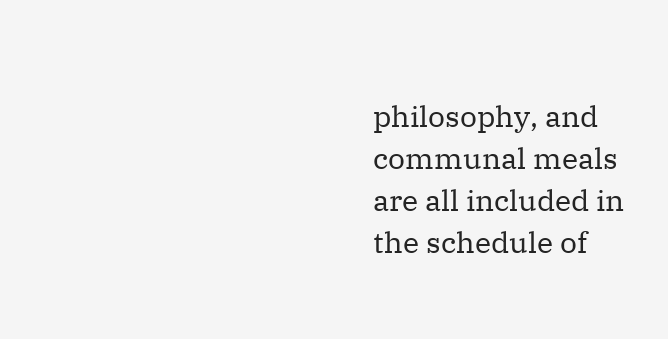philosophy, and communal meals are all included in the schedule of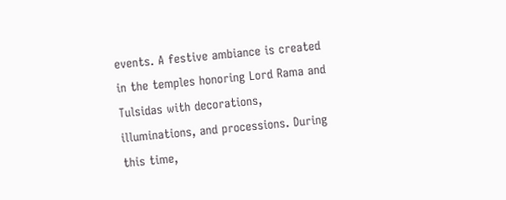events. A festive ambiance is created in the temples honoring Lord Rama and Tulsidas with decorations, illuminations, and processions. During this time,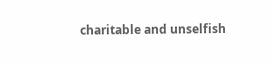charitable and unselfish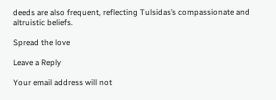deeds are also frequent, reflecting Tulsidas’s compassionate and altruistic beliefs.

Spread the love

Leave a Reply

Your email address will not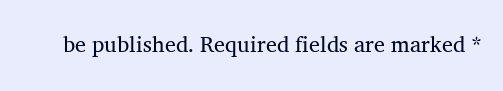be published. Required fields are marked *